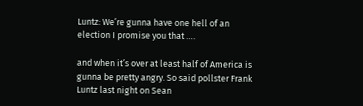Luntz: We’re gunna have one hell of an election I promise you that ….

and when it’s over at least half of America is gunna be pretty angry. So said pollster Frank Luntz last night on Sean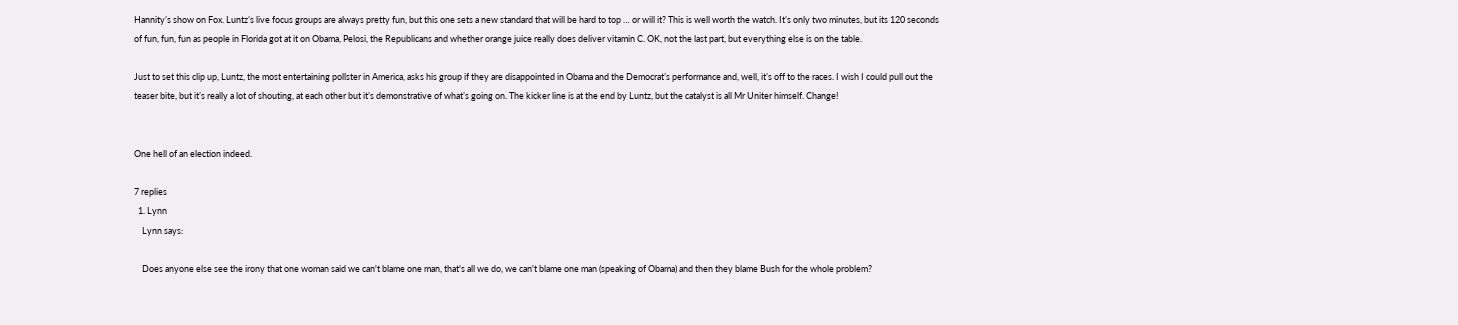Hannity’s show on Fox. Luntz’s live focus groups are always pretty fun, but this one sets a new standard that will be hard to top … or will it? This is well worth the watch. It’s only two minutes, but its 120 seconds of fun, fun, fun as people in Florida got at it on Obama, Pelosi, the Republicans and whether orange juice really does deliver vitamin C. OK, not the last part, but everything else is on the table.

Just to set this clip up, Luntz, the most entertaining pollster in America, asks his group if they are disappointed in Obama and the Democrat’s performance and, well, it’s off to the races. I wish I could pull out the teaser bite, but it’s really a lot of shouting, at each other but it’s demonstrative of what’s going on. The kicker line is at the end by Luntz, but the catalyst is all Mr Uniter himself. Change!


One hell of an election indeed.

7 replies
  1. Lynn
    Lynn says:

    Does anyone else see the irony that one woman said we can't blame one man, that's all we do, we can't blame one man (speaking of Obama) and then they blame Bush for the whole problem?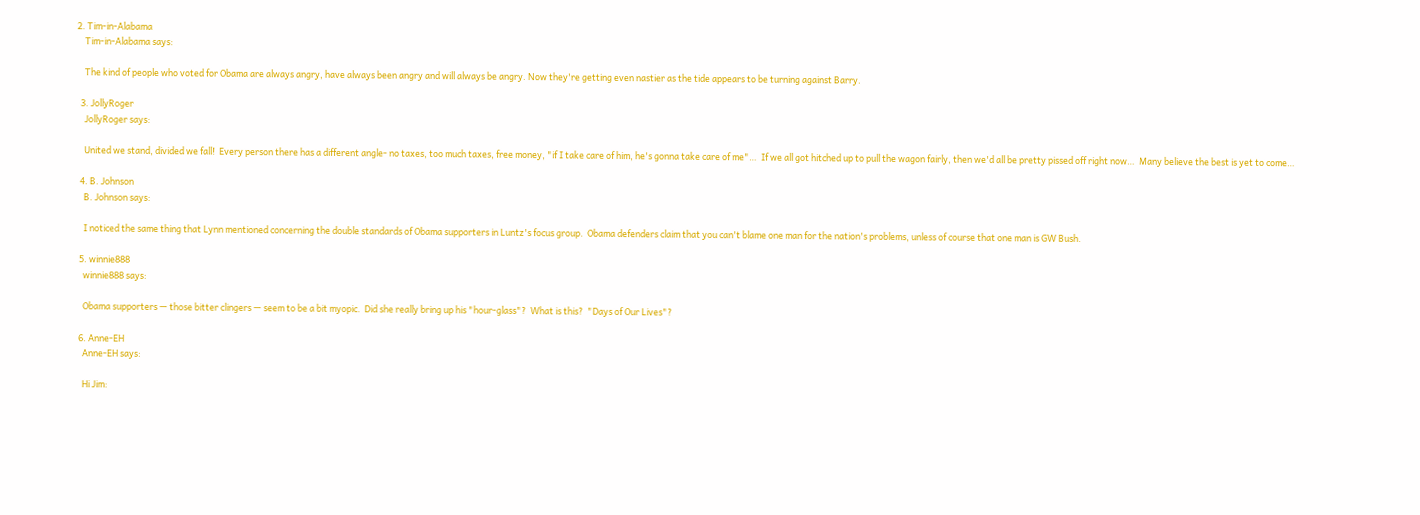2. Tim-in-Alabama
    Tim-in-Alabama says:

    The kind of people who voted for Obama are always angry, have always been angry and will always be angry. Now they're getting even nastier as the tide appears to be turning against Barry.

  3. JollyRoger
    JollyRoger says:

    United we stand, divided we fall!  Every person there has a different angle- no taxes, too much taxes, free money, "if I take care of him, he's gonna take care of me"…  If we all got hitched up to pull the wagon fairly, then we'd all be pretty pissed off right now…  Many believe the best is yet to come…

  4. B. Johnson
    B. Johnson says:

    I noticed the same thing that Lynn mentioned concerning the double standards of Obama supporters in Luntz's focus group.  Obama defenders claim that you can't blame one man for the nation's problems, unless of course that one man is GW Bush.

  5. winnie888
    winnie888 says:

    Obama supporters — those bitter clingers — seem to be a bit myopic.  Did she really bring up his "hour-glass"?  What is this?  "Days of Our Lives"?

  6. Anne-EH
    Anne-EH says:

    Hi Jim: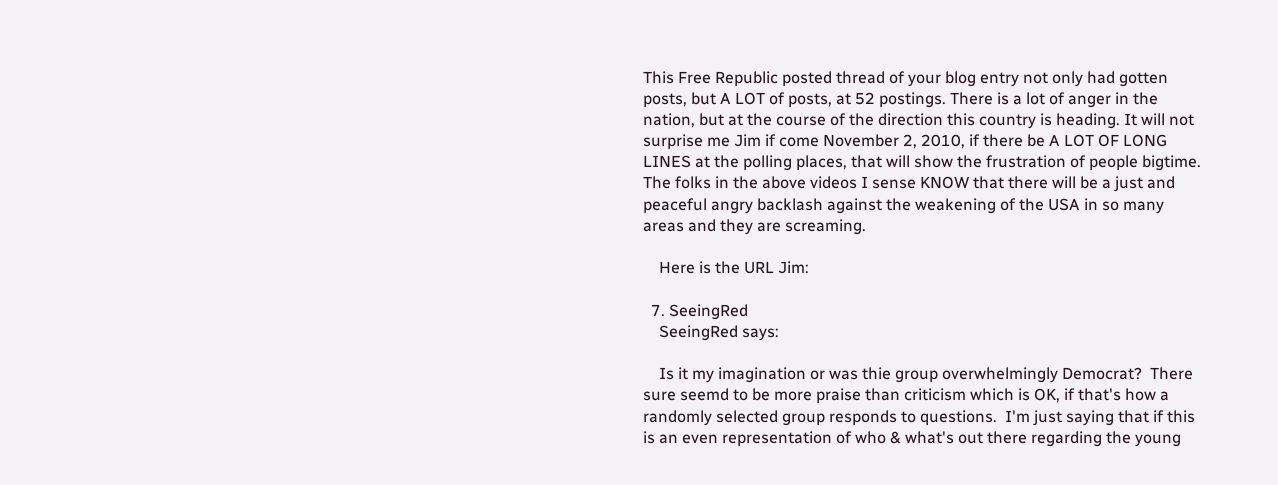This Free Republic posted thread of your blog entry not only had gotten posts, but A LOT of posts, at 52 postings. There is a lot of anger in the nation, but at the course of the direction this country is heading. It will not surprise me Jim if come November 2, 2010, if there be A LOT OF LONG LINES at the polling places, that will show the frustration of people bigtime. The folks in the above videos I sense KNOW that there will be a just and peaceful angry backlash against the weakening of the USA in so many areas and they are screaming.

    Here is the URL Jim:

  7. SeeingRed
    SeeingRed says:

    Is it my imagination or was thie group overwhelmingly Democrat?  There sure seemd to be more praise than criticism which is OK, if that's how a randomly selected group responds to questions.  I'm just saying that if this is an even representation of who & what's out there regarding the young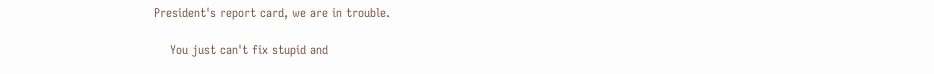President's report card, we are in trouble.

    You just can't fix stupid and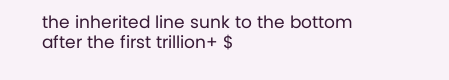the inherited line sunk to the bottom after the first trillion+ $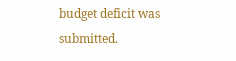budget deficit was submitted.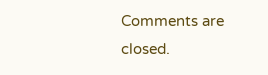Comments are closed.